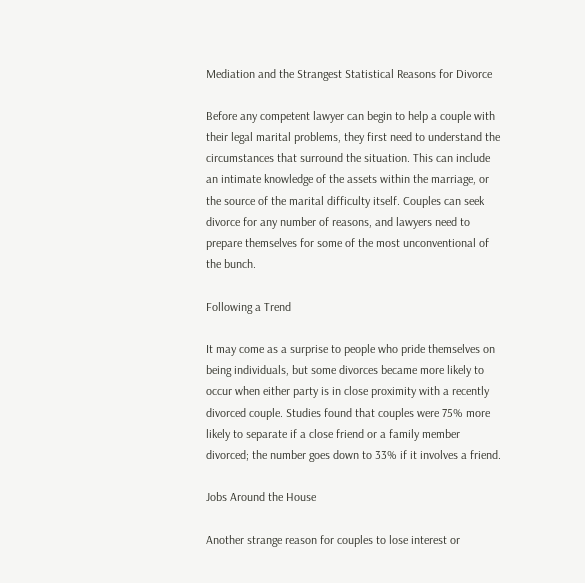Mediation and the Strangest Statistical Reasons for Divorce

Before any competent lawyer can begin to help a couple with their legal marital problems, they first need to understand the circumstances that surround the situation. This can include an intimate knowledge of the assets within the marriage, or the source of the marital difficulty itself. Couples can seek divorce for any number of reasons, and lawyers need to prepare themselves for some of the most unconventional of the bunch.

Following a Trend

It may come as a surprise to people who pride themselves on being individuals, but some divorces became more likely to occur when either party is in close proximity with a recently divorced couple. Studies found that couples were 75% more likely to separate if a close friend or a family member divorced; the number goes down to 33% if it involves a friend.

Jobs Around the House

Another strange reason for couples to lose interest or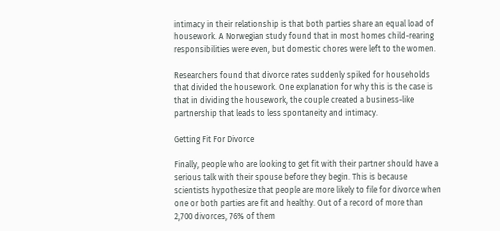intimacy in their relationship is that both parties share an equal load of housework. A Norwegian study found that in most homes child-rearing responsibilities were even, but domestic chores were left to the women.

Researchers found that divorce rates suddenly spiked for households that divided the housework. One explanation for why this is the case is that in dividing the housework, the couple created a business-like partnership that leads to less spontaneity and intimacy.

Getting Fit For Divorce

Finally, people who are looking to get fit with their partner should have a serious talk with their spouse before they begin. This is because scientists hypothesize that people are more likely to file for divorce when one or both parties are fit and healthy. Out of a record of more than 2,700 divorces, 76% of them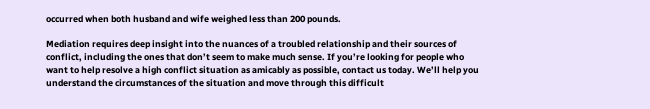occurred when both husband and wife weighed less than 200 pounds.

Mediation requires deep insight into the nuances of a troubled relationship and their sources of conflict, including the ones that don’t seem to make much sense. If you’re looking for people who want to help resolve a high conflict situation as amicably as possible, contact us today. We’ll help you understand the circumstances of the situation and move through this difficult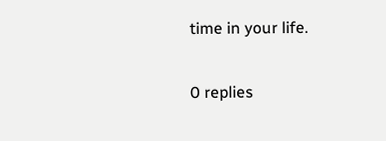time in your life.

0 replies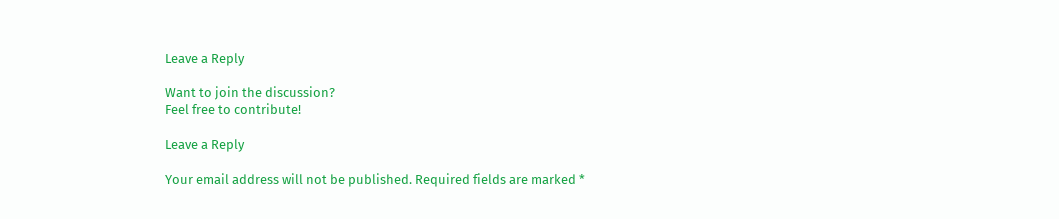Leave a Reply

Want to join the discussion?
Feel free to contribute!

Leave a Reply

Your email address will not be published. Required fields are marked *